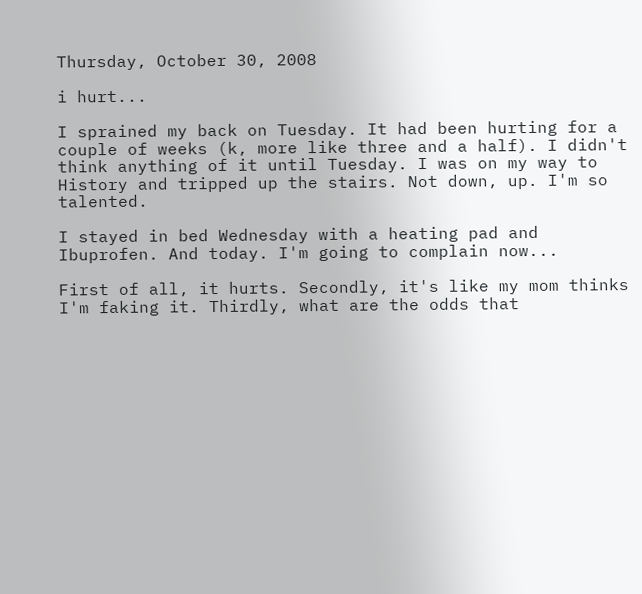Thursday, October 30, 2008

i hurt...

I sprained my back on Tuesday. It had been hurting for a couple of weeks (k, more like three and a half). I didn't think anything of it until Tuesday. I was on my way to History and tripped up the stairs. Not down, up. I'm so talented.

I stayed in bed Wednesday with a heating pad and Ibuprofen. And today. I'm going to complain now...

First of all, it hurts. Secondly, it's like my mom thinks I'm faking it. Thirdly, what are the odds that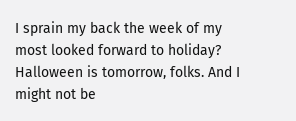I sprain my back the week of my most looked forward to holiday? Halloween is tomorrow, folks. And I might not be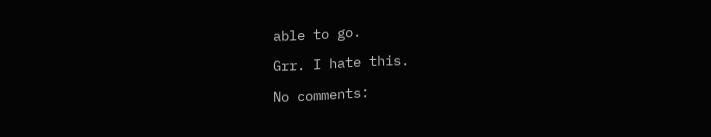able to go.

Grr. I hate this.

No comments: